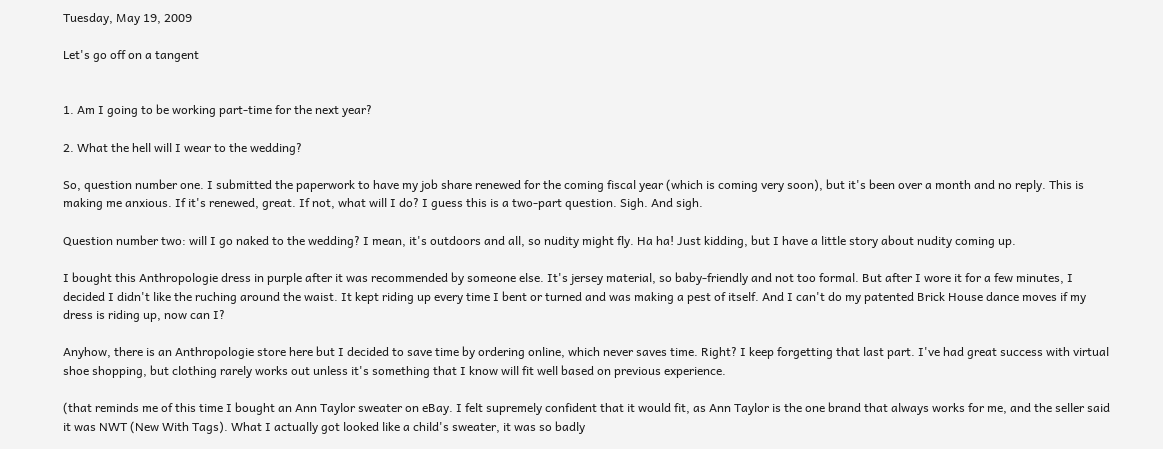Tuesday, May 19, 2009

Let's go off on a tangent


1. Am I going to be working part-time for the next year?

2. What the hell will I wear to the wedding?

So, question number one. I submitted the paperwork to have my job share renewed for the coming fiscal year (which is coming very soon), but it's been over a month and no reply. This is making me anxious. If it's renewed, great. If not, what will I do? I guess this is a two-part question. Sigh. And sigh.

Question number two: will I go naked to the wedding? I mean, it's outdoors and all, so nudity might fly. Ha ha! Just kidding, but I have a little story about nudity coming up.

I bought this Anthropologie dress in purple after it was recommended by someone else. It's jersey material, so baby-friendly and not too formal. But after I wore it for a few minutes, I decided I didn't like the ruching around the waist. It kept riding up every time I bent or turned and was making a pest of itself. And I can't do my patented Brick House dance moves if my dress is riding up, now can I?

Anyhow, there is an Anthropologie store here but I decided to save time by ordering online, which never saves time. Right? I keep forgetting that last part. I've had great success with virtual shoe shopping, but clothing rarely works out unless it's something that I know will fit well based on previous experience.

(that reminds me of this time I bought an Ann Taylor sweater on eBay. I felt supremely confident that it would fit, as Ann Taylor is the one brand that always works for me, and the seller said it was NWT (New With Tags). What I actually got looked like a child's sweater, it was so badly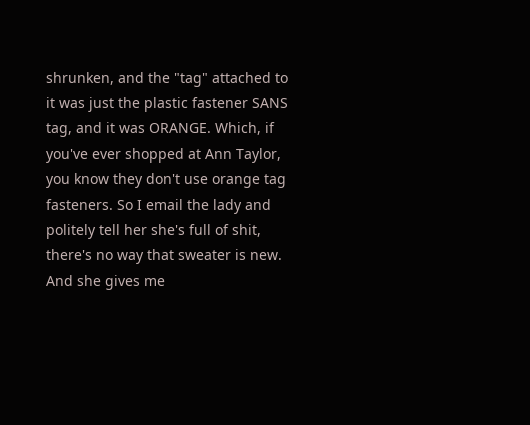shrunken, and the "tag" attached to it was just the plastic fastener SANS tag, and it was ORANGE. Which, if you've ever shopped at Ann Taylor, you know they don't use orange tag fasteners. So I email the lady and politely tell her she's full of shit, there's no way that sweater is new. And she gives me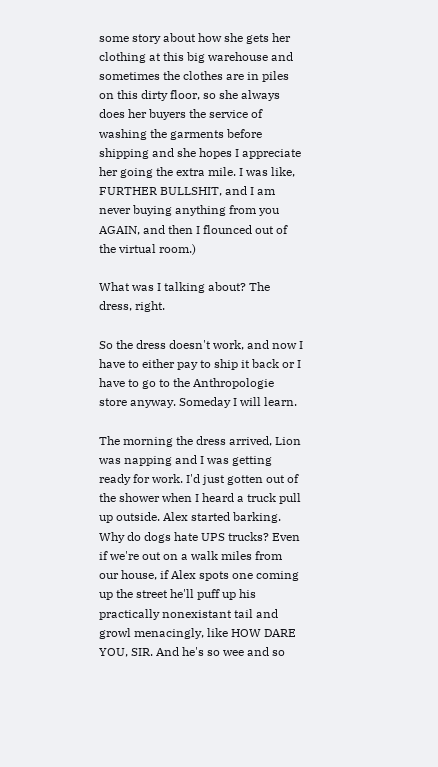some story about how she gets her clothing at this big warehouse and sometimes the clothes are in piles on this dirty floor, so she always does her buyers the service of washing the garments before shipping and she hopes I appreciate her going the extra mile. I was like, FURTHER BULLSHIT, and I am never buying anything from you AGAIN, and then I flounced out of the virtual room.)

What was I talking about? The dress, right.

So the dress doesn't work, and now I have to either pay to ship it back or I have to go to the Anthropologie store anyway. Someday I will learn.

The morning the dress arrived, Lion was napping and I was getting ready for work. I'd just gotten out of the shower when I heard a truck pull up outside. Alex started barking. Why do dogs hate UPS trucks? Even if we're out on a walk miles from our house, if Alex spots one coming up the street he'll puff up his practically nonexistant tail and growl menacingly, like HOW DARE YOU, SIR. And he's so wee and so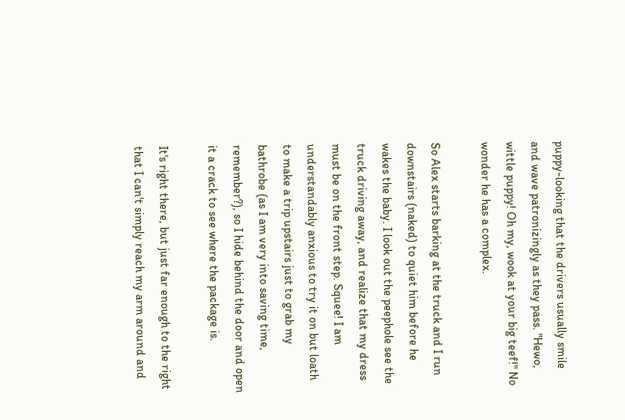puppy-looking that the drivers usually smile and wave patronizingly as they pass. "Hewo, wittle puppy! Oh my, wook at your big teef!" No wonder he has a complex.

So Alex starts barking at the truck and I run downstairs (naked) to quiet him before he wakes the baby. I look out the peephole see the truck driving away, and realize that my dress must be on the front step. Squee! I am understandably anxious to try it on but loath to make a trip upstairs just to grab my bathrobe (as I am very into saving time, remember?), so I hide behind the door and open it a crack to see where the package is.

It's right there, but just far enough to the right that I can't simply reach my arm around and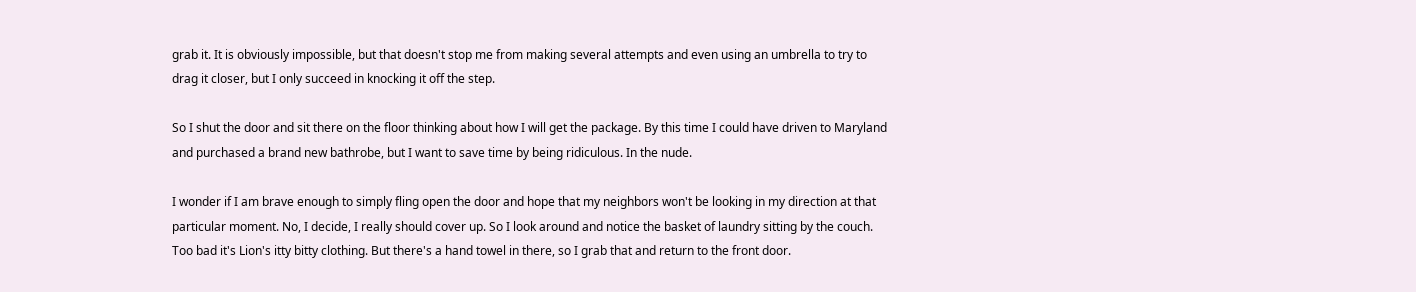grab it. It is obviously impossible, but that doesn't stop me from making several attempts and even using an umbrella to try to drag it closer, but I only succeed in knocking it off the step.

So I shut the door and sit there on the floor thinking about how I will get the package. By this time I could have driven to Maryland and purchased a brand new bathrobe, but I want to save time by being ridiculous. In the nude.

I wonder if I am brave enough to simply fling open the door and hope that my neighbors won't be looking in my direction at that particular moment. No, I decide, I really should cover up. So I look around and notice the basket of laundry sitting by the couch. Too bad it's Lion's itty bitty clothing. But there's a hand towel in there, so I grab that and return to the front door.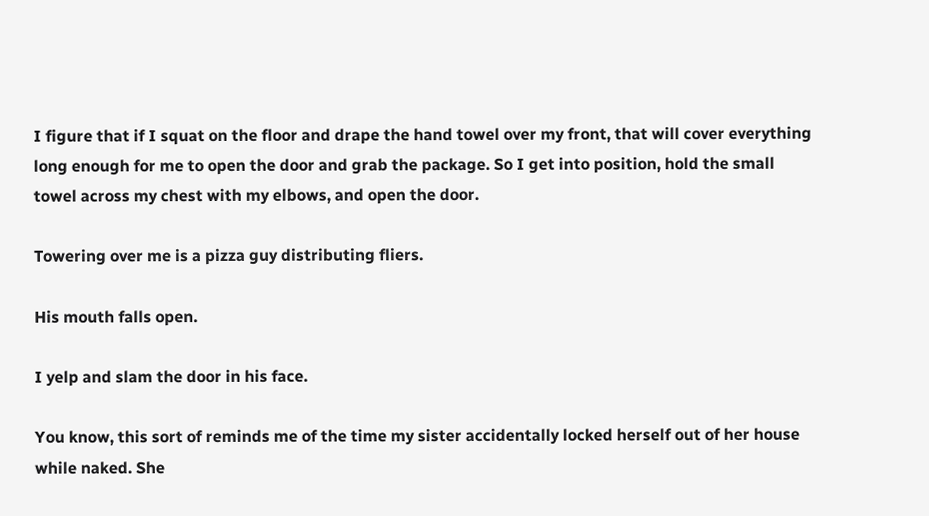I figure that if I squat on the floor and drape the hand towel over my front, that will cover everything long enough for me to open the door and grab the package. So I get into position, hold the small towel across my chest with my elbows, and open the door.

Towering over me is a pizza guy distributing fliers.

His mouth falls open.

I yelp and slam the door in his face.

You know, this sort of reminds me of the time my sister accidentally locked herself out of her house while naked. She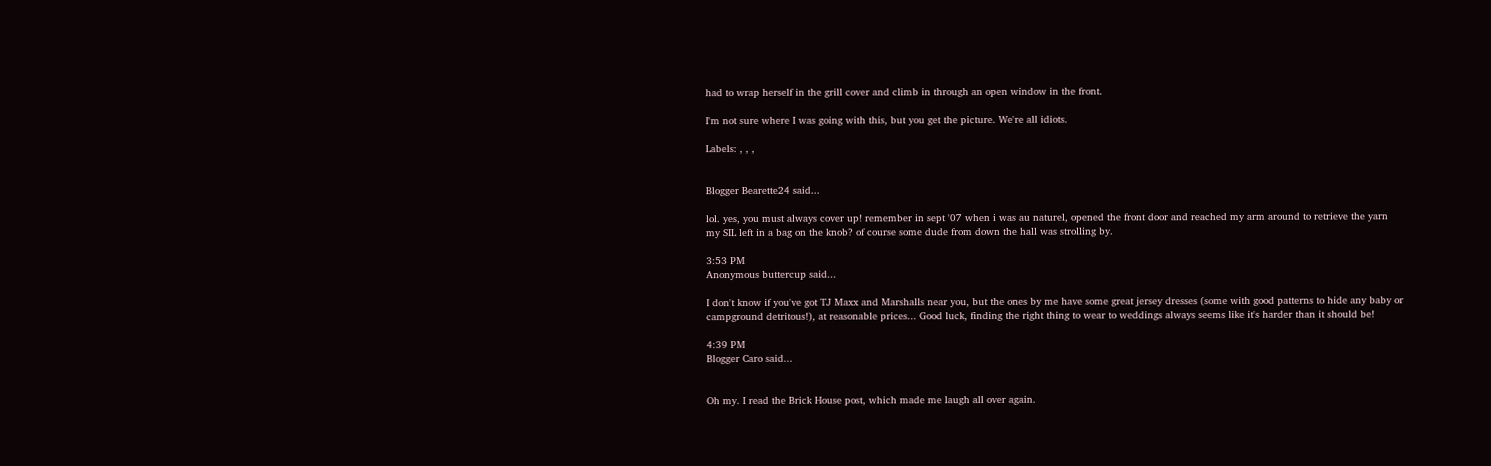had to wrap herself in the grill cover and climb in through an open window in the front.

I'm not sure where I was going with this, but you get the picture. We're all idiots.

Labels: , , ,


Blogger Bearette24 said...

lol. yes, you must always cover up! remember in sept '07 when i was au naturel, opened the front door and reached my arm around to retrieve the yarn my SIL left in a bag on the knob? of course some dude from down the hall was strolling by.

3:53 PM
Anonymous buttercup said...

I don't know if you've got TJ Maxx and Marshalls near you, but the ones by me have some great jersey dresses (some with good patterns to hide any baby or campground detritous!), at reasonable prices... Good luck, finding the right thing to wear to weddings always seems like it's harder than it should be!

4:39 PM
Blogger Caro said...


Oh my. I read the Brick House post, which made me laugh all over again.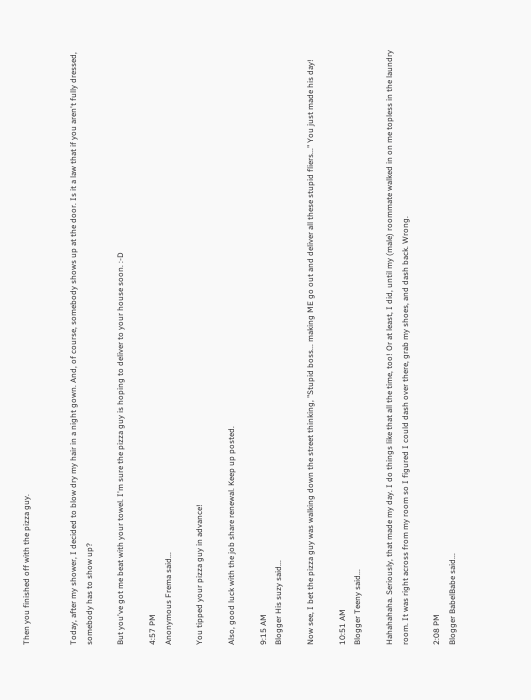Then you finished off with the pizza guy.


Today, after my shower, I decided to blow dry my hair in a night gown. And, of course, somebody shows up at the door. Is it a law that if you aren't fully dressed, somebody has to show up?

But you've got me beat with your towel. I'm sure the pizza guy is hoping to deliver to your house soon. :-D

4:57 PM
Anonymous Frema said...

You tipped your pizza guy in advance!

Also, good luck with the job share renewal. Keep up posted.

9:15 AM
Blogger His suzy said...

Now see, I bet the pizza guy was walking down the street thinking, "Stupid boss... making ME go out and deliver all these stupid fliers..." You just made his day!

10:51 AM
Blogger Teeny said...

Hahahahaha. Seriously, that made my day. I do things like that all the time, too! Or at least, I did, until my (male) roommate walked in on me topless in the laundry room. It was right across from my room so I figured I could dash over there, grab my shoes, and dash back. Wrong.

2:08 PM
Blogger BabelBabe said...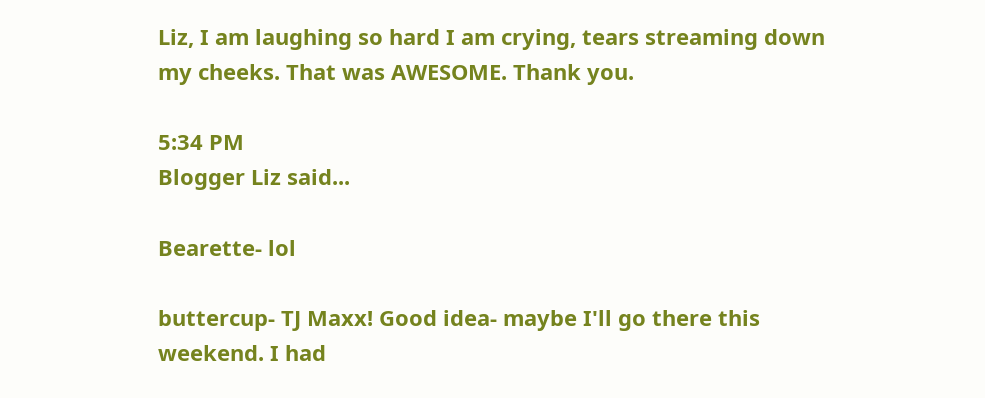Liz, I am laughing so hard I am crying, tears streaming down my cheeks. That was AWESOME. Thank you.

5:34 PM
Blogger Liz said...

Bearette- lol

buttercup- TJ Maxx! Good idea- maybe I'll go there this weekend. I had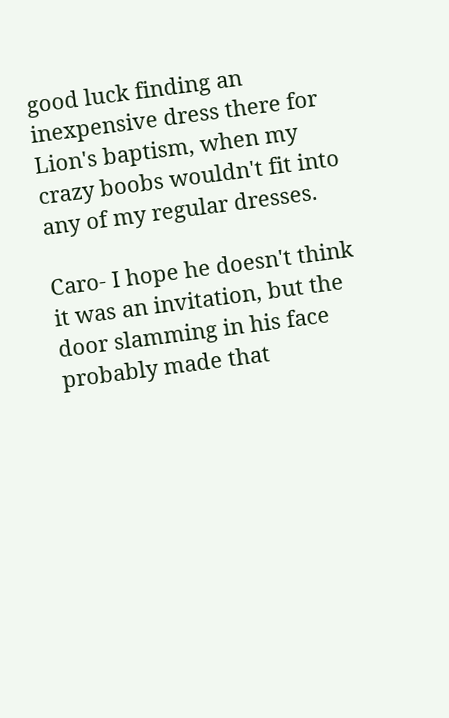good luck finding an inexpensive dress there for Lion's baptism, when my crazy boobs wouldn't fit into any of my regular dresses.

Caro- I hope he doesn't think it was an invitation, but the door slamming in his face probably made that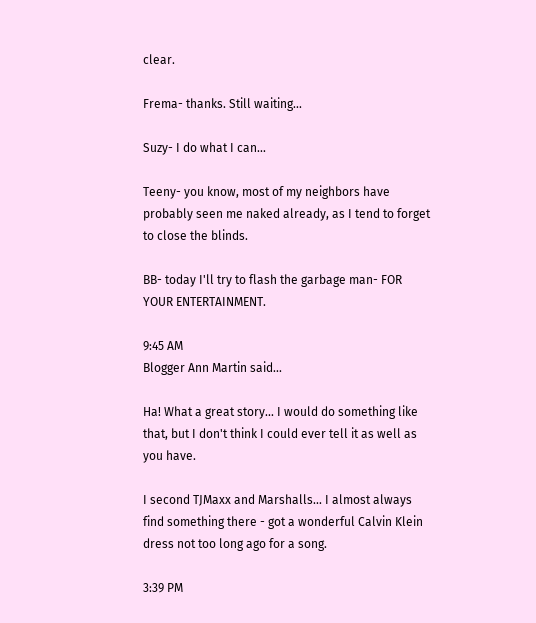clear.

Frema- thanks. Still waiting...

Suzy- I do what I can...

Teeny- you know, most of my neighbors have probably seen me naked already, as I tend to forget to close the blinds.

BB- today I'll try to flash the garbage man- FOR YOUR ENTERTAINMENT.

9:45 AM
Blogger Ann Martin said...

Ha! What a great story... I would do something like that, but I don't think I could ever tell it as well as you have.

I second TJMaxx and Marshalls... I almost always find something there - got a wonderful Calvin Klein dress not too long ago for a song.

3:39 PM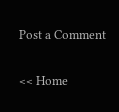Post a Comment

<< Home